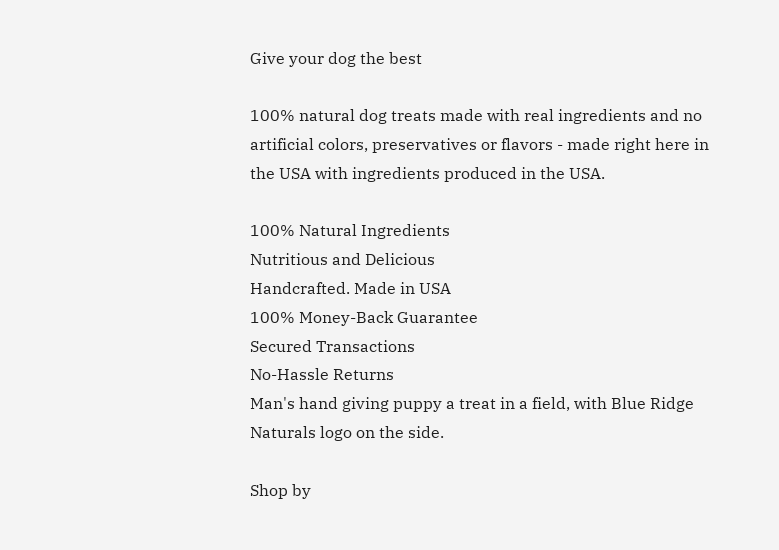Give your dog the best

100% natural dog treats made with real ingredients and no artificial colors, preservatives or flavors - made right here in the USA with ingredients produced in the USA.

100% Natural Ingredients
Nutritious and Delicious
Handcrafted. Made in USA
100% Money-Back Guarantee
Secured Transactions
No-Hassle Returns
Man's hand giving puppy a treat in a field, with Blue Ridge Naturals logo on the side.

Shop by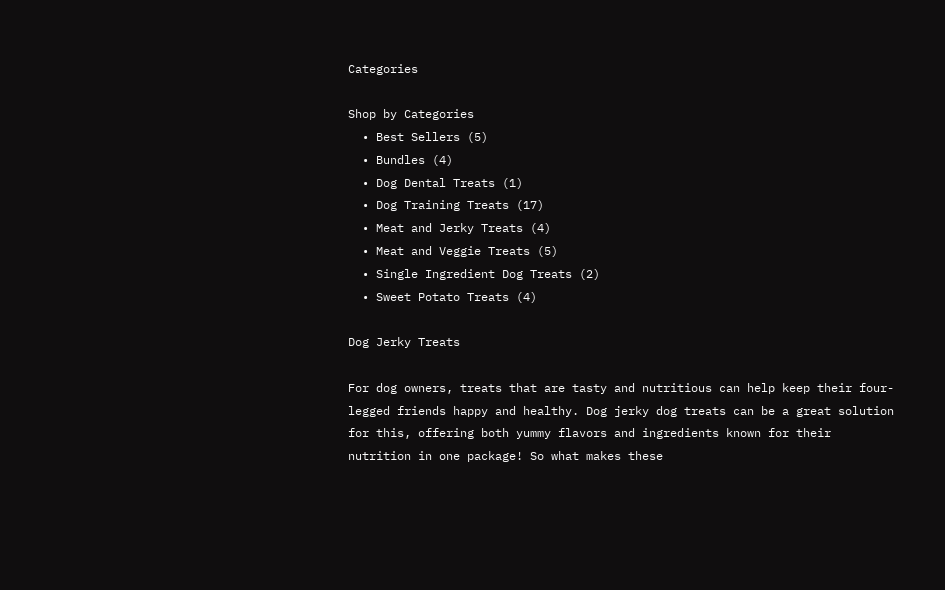Categories

Shop by Categories
  • Best Sellers (5)
  • Bundles (4)
  • Dog Dental Treats (1)
  • Dog Training Treats (17)
  • Meat and Jerky Treats (4)
  • Meat and Veggie Treats (5)
  • Single Ingredient Dog Treats (2)
  • Sweet Potato Treats (4)

Dog Jerky Treats

For dog owners, treats that are tasty and nutritious can help keep their four-legged friends happy and healthy. Dog jerky dog treats can be a great solution for this, offering both yummy flavors and ingredients known for their nutrition in one package! So what makes these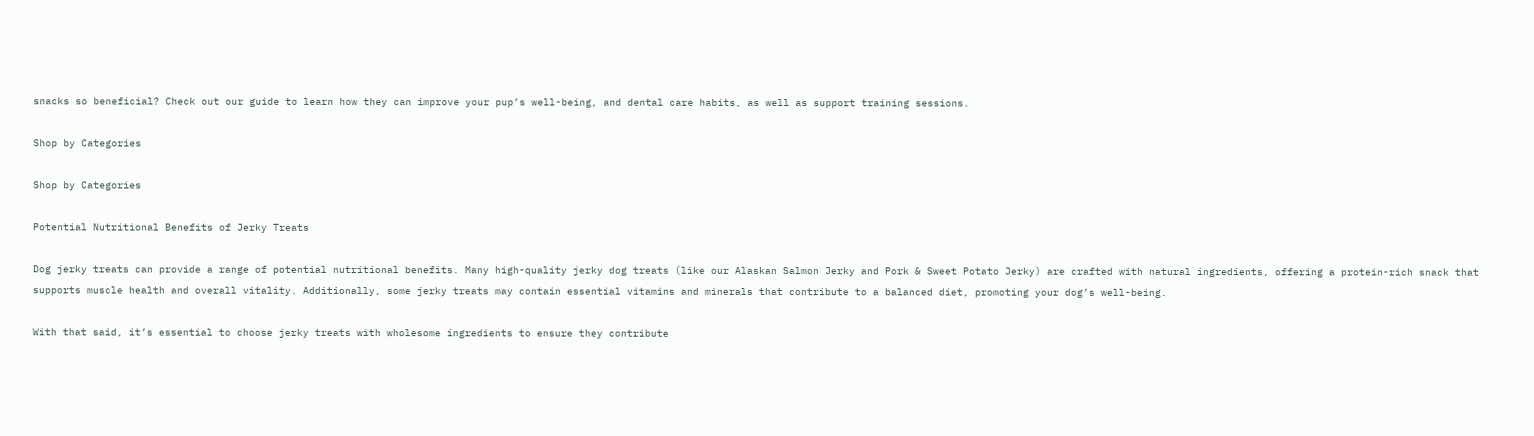snacks so beneficial? Check out our guide to learn how they can improve your pup’s well-being, and dental care habits, as well as support training sessions.

Shop by Categories

Shop by Categories

Potential Nutritional Benefits of Jerky Treats

Dog jerky treats can provide a range of potential nutritional benefits. Many high-quality jerky dog treats (like our Alaskan Salmon Jerky and Pork & Sweet Potato Jerky) are crafted with natural ingredients, offering a protein-rich snack that supports muscle health and overall vitality. Additionally, some jerky treats may contain essential vitamins and minerals that contribute to a balanced diet, promoting your dog’s well-being.

With that said, it’s essential to choose jerky treats with wholesome ingredients to ensure they contribute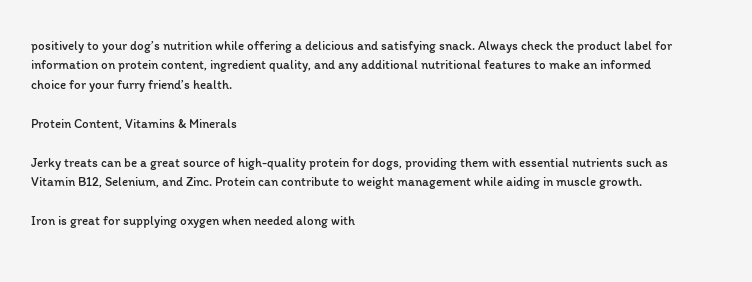positively to your dog’s nutrition while offering a delicious and satisfying snack. Always check the product label for information on protein content, ingredient quality, and any additional nutritional features to make an informed choice for your furry friend’s health.

Protein Content, Vitamins & Minerals

Jerky treats can be a great source of high-quality protein for dogs, providing them with essential nutrients such as Vitamin B12, Selenium, and Zinc. Protein can contribute to weight management while aiding in muscle growth.

Iron is great for supplying oxygen when needed along with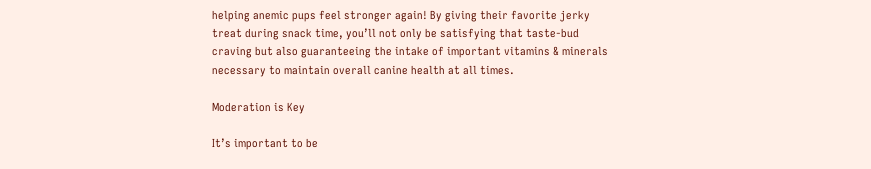helping anemic pups feel stronger again! By giving their favorite jerky treat during snack time, you’ll not only be satisfying that taste-bud craving but also guaranteeing the intake of important vitamins & minerals necessary to maintain overall canine health at all times.

Moderation is Key

It’s important to be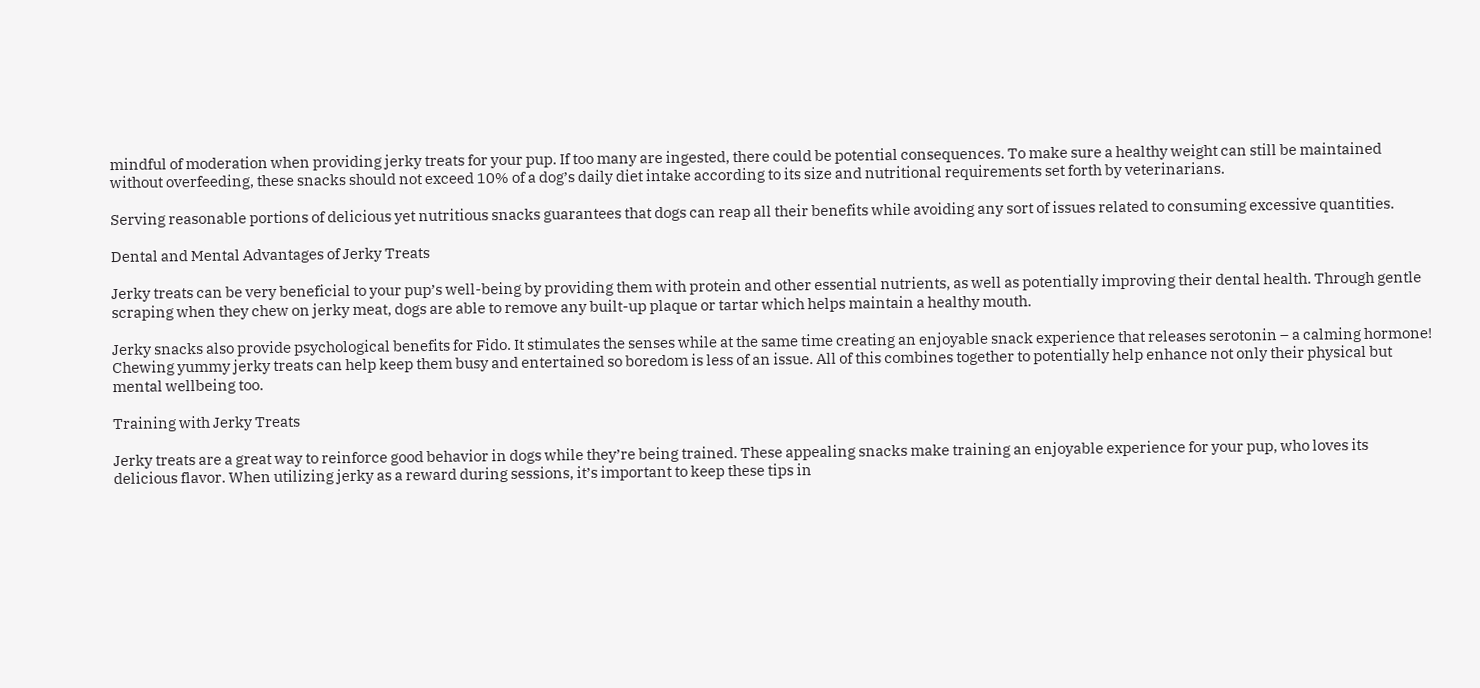mindful of moderation when providing jerky treats for your pup. If too many are ingested, there could be potential consequences. To make sure a healthy weight can still be maintained without overfeeding, these snacks should not exceed 10% of a dog’s daily diet intake according to its size and nutritional requirements set forth by veterinarians.

Serving reasonable portions of delicious yet nutritious snacks guarantees that dogs can reap all their benefits while avoiding any sort of issues related to consuming excessive quantities.

Dental and Mental Advantages of Jerky Treats

Jerky treats can be very beneficial to your pup’s well-being by providing them with protein and other essential nutrients, as well as potentially improving their dental health. Through gentle scraping when they chew on jerky meat, dogs are able to remove any built-up plaque or tartar which helps maintain a healthy mouth.

Jerky snacks also provide psychological benefits for Fido. It stimulates the senses while at the same time creating an enjoyable snack experience that releases serotonin – a calming hormone! Chewing yummy jerky treats can help keep them busy and entertained so boredom is less of an issue. All of this combines together to potentially help enhance not only their physical but mental wellbeing too.

Training with Jerky Treats

Jerky treats are a great way to reinforce good behavior in dogs while they’re being trained. These appealing snacks make training an enjoyable experience for your pup, who loves its delicious flavor. When utilizing jerky as a reward during sessions, it’s important to keep these tips in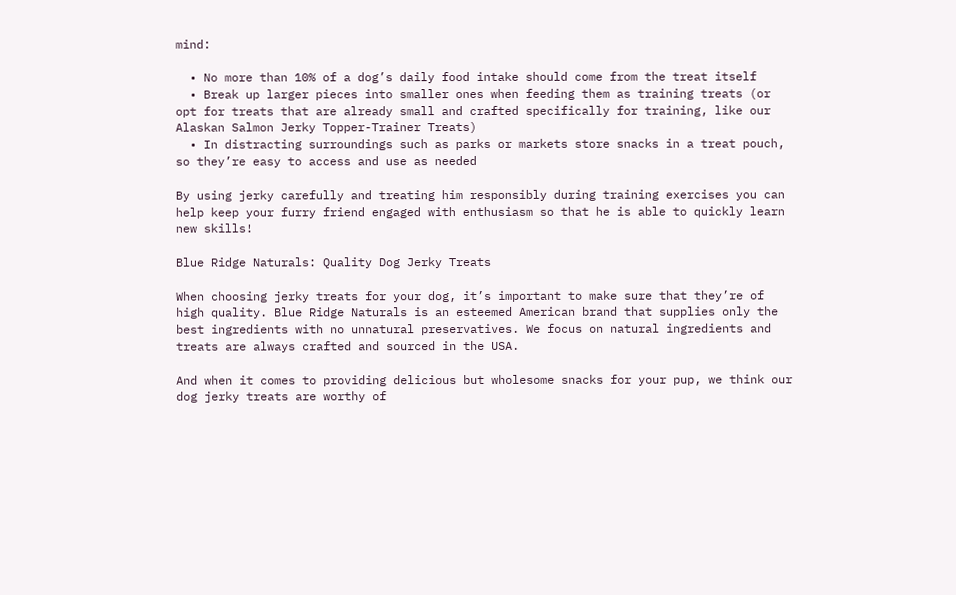mind:

  • No more than 10% of a dog’s daily food intake should come from the treat itself
  • Break up larger pieces into smaller ones when feeding them as training treats (or opt for treats that are already small and crafted specifically for training, like our Alaskan Salmon Jerky Topper-Trainer Treats)
  • In distracting surroundings such as parks or markets store snacks in a treat pouch, so they’re easy to access and use as needed

By using jerky carefully and treating him responsibly during training exercises you can help keep your furry friend engaged with enthusiasm so that he is able to quickly learn new skills!

Blue Ridge Naturals: Quality Dog Jerky Treats

When choosing jerky treats for your dog, it’s important to make sure that they’re of high quality. Blue Ridge Naturals is an esteemed American brand that supplies only the best ingredients with no unnatural preservatives. We focus on natural ingredients and treats are always crafted and sourced in the USA.

And when it comes to providing delicious but wholesome snacks for your pup, we think our dog jerky treats are worthy of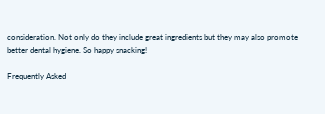consideration. Not only do they include great ingredients but they may also promote better dental hygiene. So happy snacking!

Frequently Asked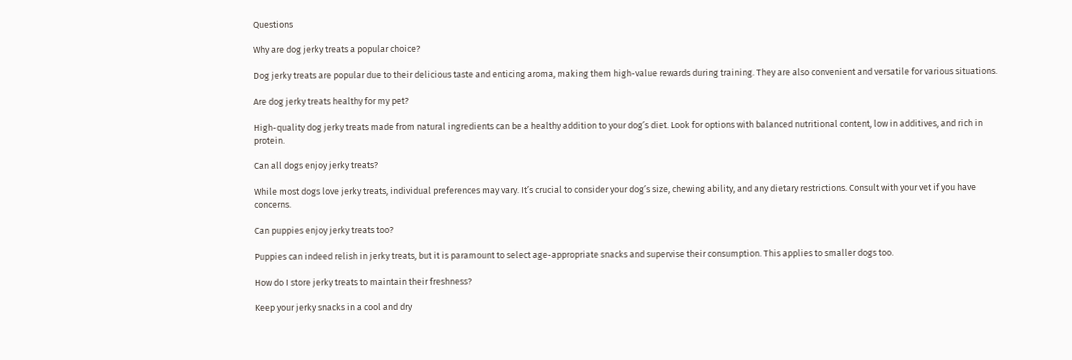Questions

Why are dog jerky treats a popular choice?

Dog jerky treats are popular due to their delicious taste and enticing aroma, making them high-value rewards during training. They are also convenient and versatile for various situations.

Are dog jerky treats healthy for my pet?

High-quality dog jerky treats made from natural ingredients can be a healthy addition to your dog’s diet. Look for options with balanced nutritional content, low in additives, and rich in protein.

Can all dogs enjoy jerky treats?

While most dogs love jerky treats, individual preferences may vary. It’s crucial to consider your dog’s size, chewing ability, and any dietary restrictions. Consult with your vet if you have concerns.

Can puppies enjoy jerky treats too?

Puppies can indeed relish in jerky treats, but it is paramount to select age-appropriate snacks and supervise their consumption. This applies to smaller dogs too.

How do I store jerky treats to maintain their freshness?

Keep your jerky snacks in a cool and dry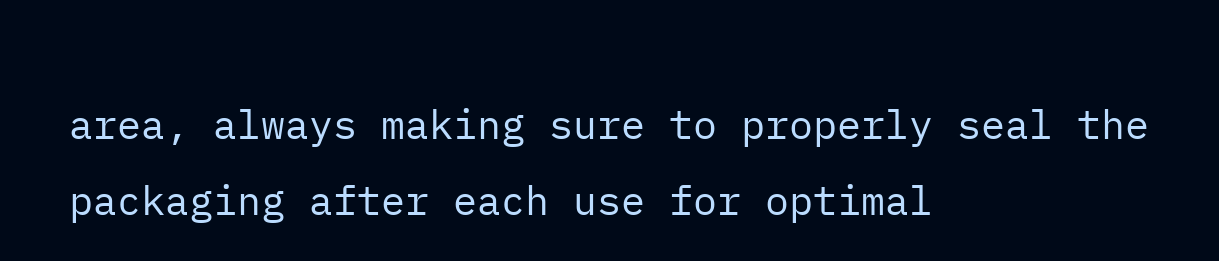area, always making sure to properly seal the packaging after each use for optimal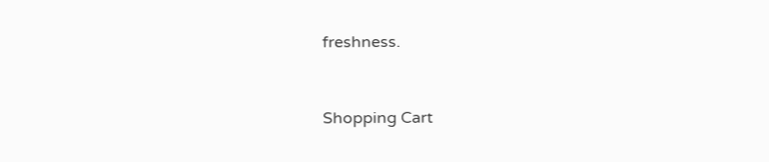freshness.


Shopping Cart